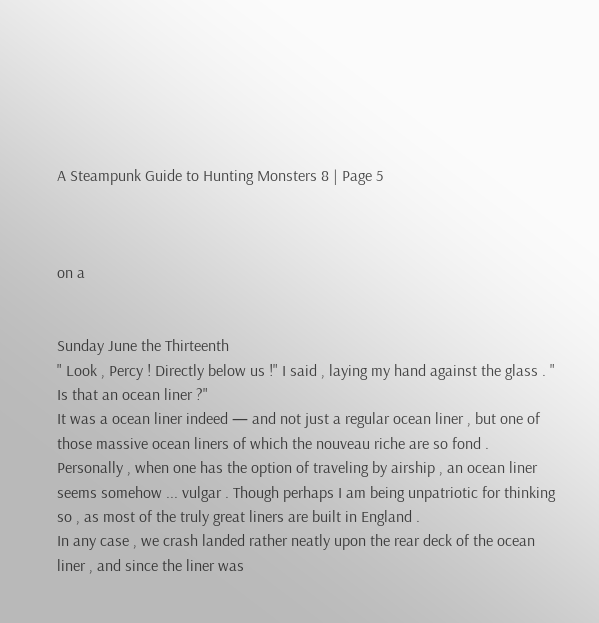A Steampunk Guide to Hunting Monsters 8 | Page 5



on a


Sunday June the Thirteenth
" Look , Percy ! Directly below us !" I said , laying my hand against the glass . " Is that an ocean liner ?"
It was a ocean liner indeed — and not just a regular ocean liner , but one of those massive ocean liners of which the nouveau riche are so fond . Personally , when one has the option of traveling by airship , an ocean liner seems somehow ... vulgar . Though perhaps I am being unpatriotic for thinking so , as most of the truly great liners are built in England .
In any case , we crash landed rather neatly upon the rear deck of the ocean liner , and since the liner was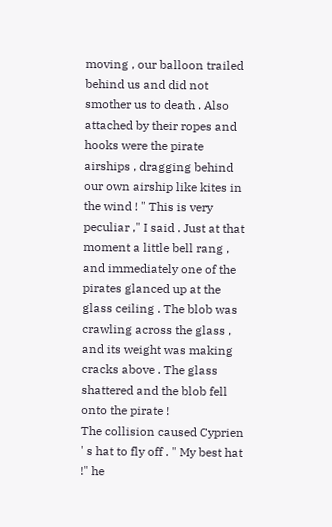moving , our balloon trailed behind us and did not smother us to death . Also attached by their ropes and hooks were the pirate airships , dragging behind our own airship like kites in the wind ! " This is very peculiar ," I said . Just at that moment a little bell rang , and immediately one of the pirates glanced up at the glass ceiling . The blob was crawling across the glass , and its weight was making cracks above . The glass shattered and the blob fell onto the pirate !
The collision caused Cyprien ' s hat to fly off . " My best hat !" he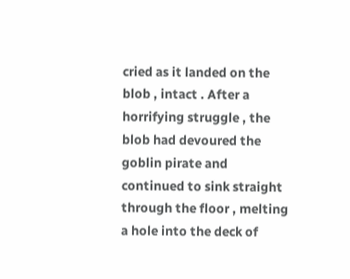cried as it landed on the blob , intact . After a horrifying struggle , the blob had devoured the goblin pirate and continued to sink straight through the floor , melting a hole into the deck of